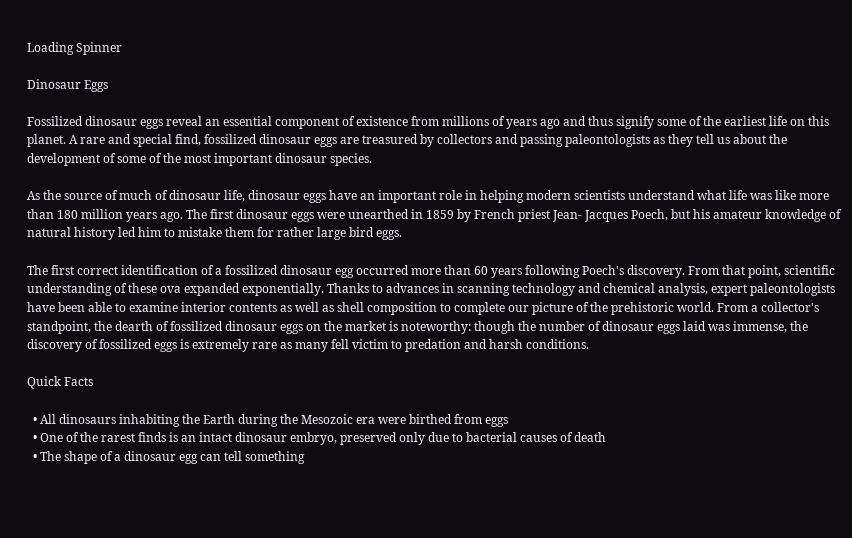Loading Spinner

Dinosaur Eggs

Fossilized dinosaur eggs reveal an essential component of existence from millions of years ago and thus signify some of the earliest life on this planet. A rare and special find, fossilized dinosaur eggs are treasured by collectors and passing paleontologists as they tell us about the development of some of the most important dinosaur species.

As the source of much of dinosaur life, dinosaur eggs have an important role in helping modern scientists understand what life was like more than 180 million years ago. The first dinosaur eggs were unearthed in 1859 by French priest Jean- Jacques Poech, but his amateur knowledge of natural history led him to mistake them for rather large bird eggs.

The first correct identification of a fossilized dinosaur egg occurred more than 60 years following Poech's discovery. From that point, scientific understanding of these ova expanded exponentially. Thanks to advances in scanning technology and chemical analysis, expert paleontologists have been able to examine interior contents as well as shell composition to complete our picture of the prehistoric world. From a collector's standpoint, the dearth of fossilized dinosaur eggs on the market is noteworthy: though the number of dinosaur eggs laid was immense, the discovery of fossilized eggs is extremely rare as many fell victim to predation and harsh conditions.

Quick Facts

  • All dinosaurs inhabiting the Earth during the Mesozoic era were birthed from eggs
  • One of the rarest finds is an intact dinosaur embryo, preserved only due to bacterial causes of death
  • The shape of a dinosaur egg can tell something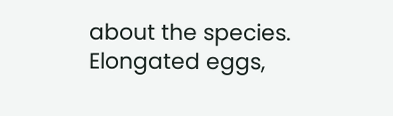about the species. Elongated eggs,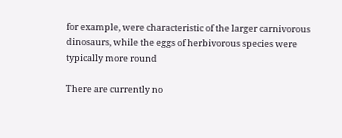for example, were characteristic of the larger carnivorous dinosaurs, while the eggs of herbivorous species were typically more round

There are currently no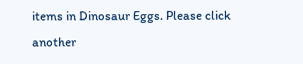items in Dinosaur Eggs. Please click another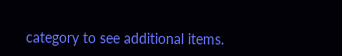category to see additional items.